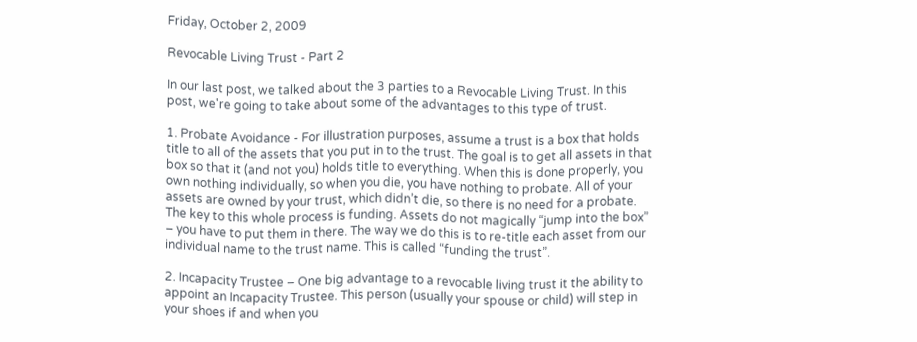Friday, October 2, 2009

Revocable Living Trust - Part 2

In our last post, we talked about the 3 parties to a Revocable Living Trust. In this post, we're going to take about some of the advantages to this type of trust.

1. Probate Avoidance - For illustration purposes, assume a trust is a box that holds title to all of the assets that you put in to the trust. The goal is to get all assets in that box so that it (and not you) holds title to everything. When this is done properly, you own nothing individually, so when you die, you have nothing to probate. All of your assets are owned by your trust, which didn’t die, so there is no need for a probate. The key to this whole process is funding. Assets do not magically “jump into the box” – you have to put them in there. The way we do this is to re-title each asset from our individual name to the trust name. This is called “funding the trust”.

2. Incapacity Trustee – One big advantage to a revocable living trust it the ability to appoint an Incapacity Trustee. This person (usually your spouse or child) will step in your shoes if and when you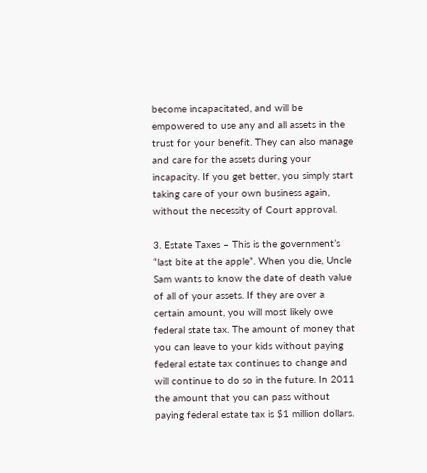become incapacitated, and will be empowered to use any and all assets in the trust for your benefit. They can also manage and care for the assets during your incapacity. If you get better, you simply start taking care of your own business again, without the necessity of Court approval.

3. Estate Taxes – This is the government’s “last bite at the apple”. When you die, Uncle Sam wants to know the date of death value of all of your assets. If they are over a certain amount, you will most likely owe federal state tax. The amount of money that you can leave to your kids without paying federal estate tax continues to change and will continue to do so in the future. In 2011 the amount that you can pass without paying federal estate tax is $1 million dollars.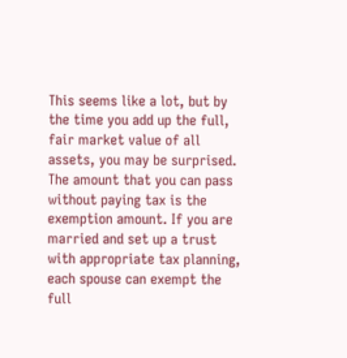This seems like a lot, but by the time you add up the full, fair market value of all assets, you may be surprised. The amount that you can pass without paying tax is the exemption amount. If you are married and set up a trust with appropriate tax planning, each spouse can exempt the full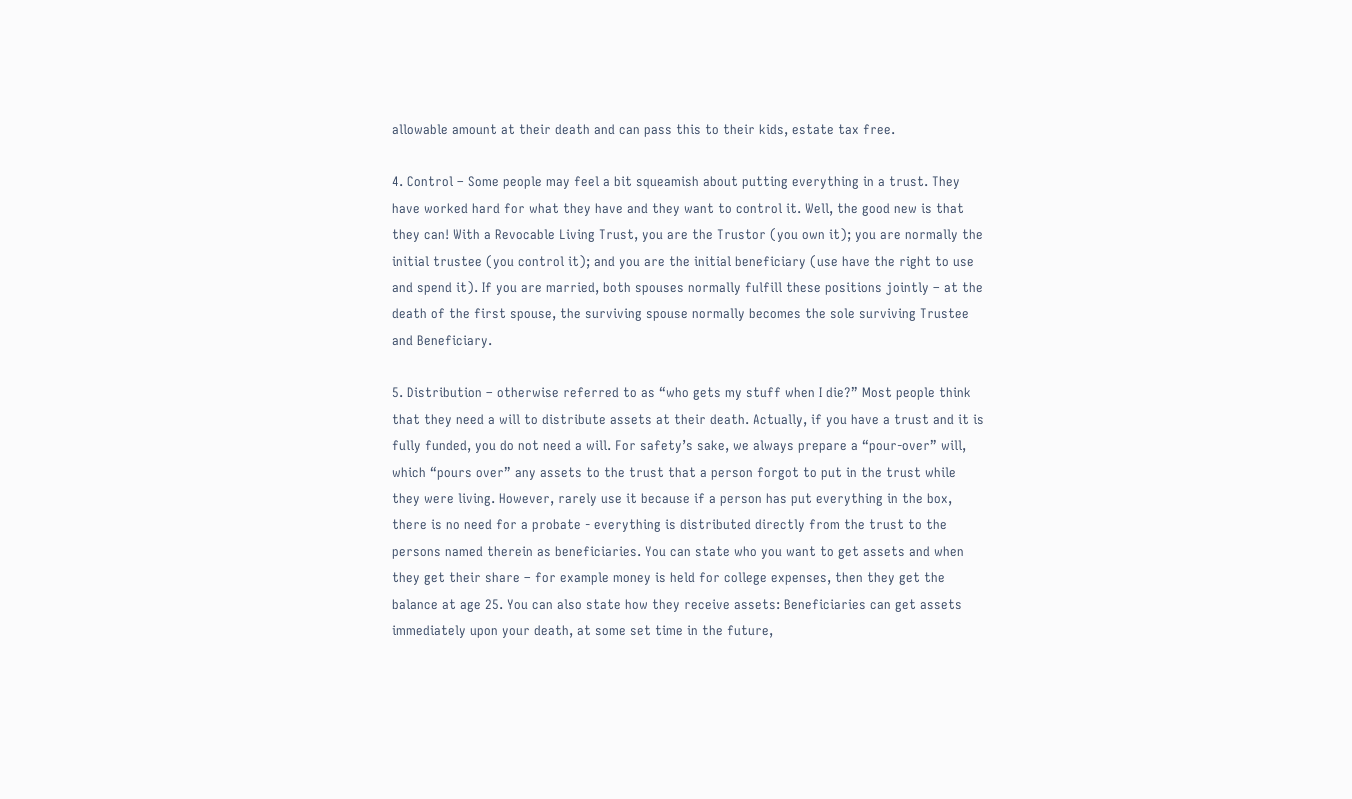allowable amount at their death and can pass this to their kids, estate tax free.

4. Control – Some people may feel a bit squeamish about putting everything in a trust. They have worked hard for what they have and they want to control it. Well, the good new is that they can! With a Revocable Living Trust, you are the Trustor (you own it); you are normally the initial trustee (you control it); and you are the initial beneficiary (use have the right to use and spend it). If you are married, both spouses normally fulfill these positions jointly – at the death of the first spouse, the surviving spouse normally becomes the sole surviving Trustee and Beneficiary.

5. Distribution – otherwise referred to as “who gets my stuff when I die?” Most people think that they need a will to distribute assets at their death. Actually, if you have a trust and it is fully funded, you do not need a will. For safety’s sake, we always prepare a “pour-over” will, which “pours over” any assets to the trust that a person forgot to put in the trust while they were living. However, rarely use it because if a person has put everything in the box, there is no need for a probate - everything is distributed directly from the trust to the persons named therein as beneficiaries. You can state who you want to get assets and when they get their share – for example money is held for college expenses, then they get the balance at age 25. You can also state how they receive assets: Beneficiaries can get assets immediately upon your death, at some set time in the future,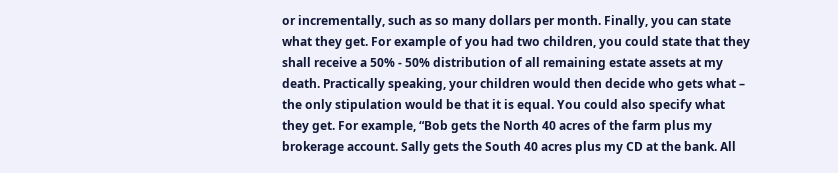or incrementally, such as so many dollars per month. Finally, you can state what they get. For example of you had two children, you could state that they shall receive a 50% - 50% distribution of all remaining estate assets at my death. Practically speaking, your children would then decide who gets what – the only stipulation would be that it is equal. You could also specify what they get. For example, “Bob gets the North 40 acres of the farm plus my brokerage account. Sally gets the South 40 acres plus my CD at the bank. All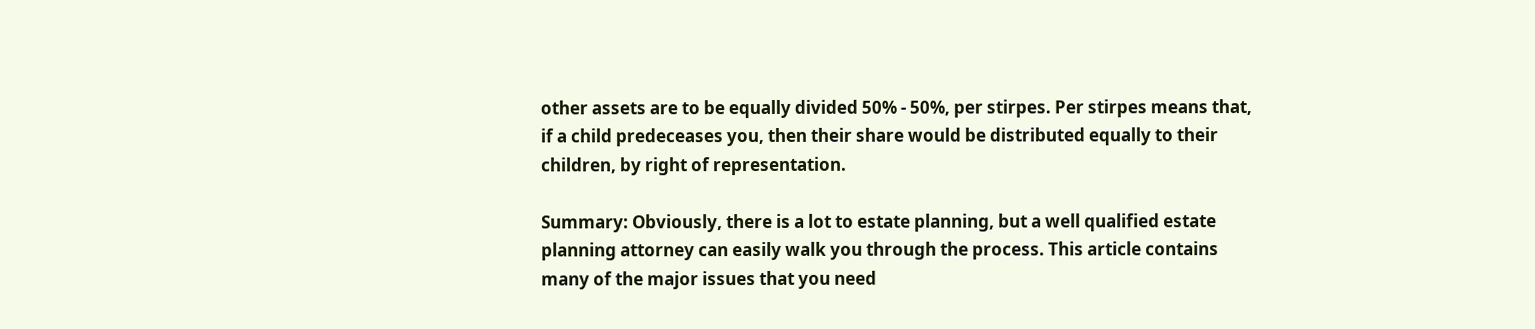other assets are to be equally divided 50% - 50%, per stirpes. Per stirpes means that, if a child predeceases you, then their share would be distributed equally to their children, by right of representation.

Summary: Obviously, there is a lot to estate planning, but a well qualified estate planning attorney can easily walk you through the process. This article contains many of the major issues that you need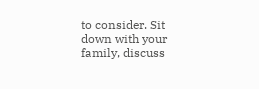to consider. Sit down with your family, discuss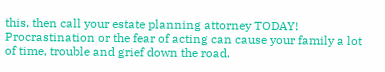this, then call your estate planning attorney TODAY! Procrastination or the fear of acting can cause your family a lot of time, trouble and grief down the road.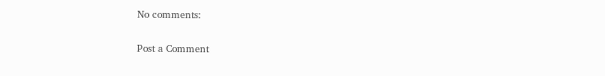No comments:

Post a Comment